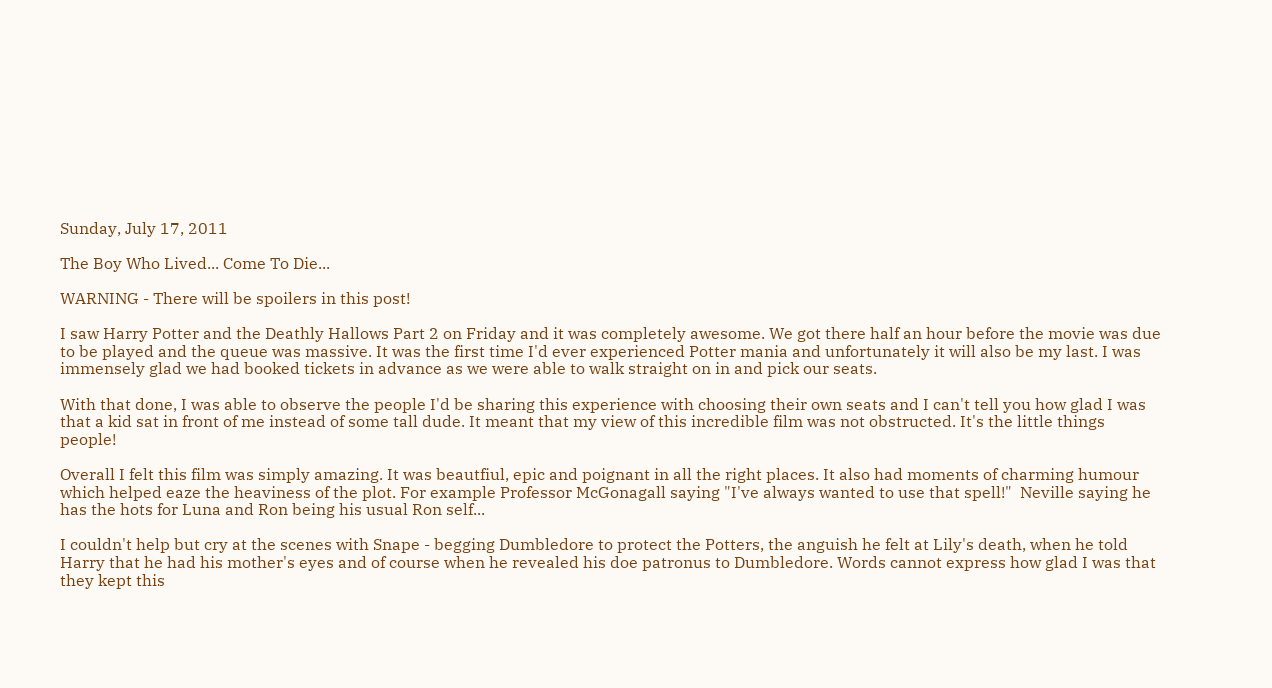Sunday, July 17, 2011

The Boy Who Lived... Come To Die...

WARNING - There will be spoilers in this post!

I saw Harry Potter and the Deathly Hallows Part 2 on Friday and it was completely awesome. We got there half an hour before the movie was due to be played and the queue was massive. It was the first time I'd ever experienced Potter mania and unfortunately it will also be my last. I was immensely glad we had booked tickets in advance as we were able to walk straight on in and pick our seats.

With that done, I was able to observe the people I'd be sharing this experience with choosing their own seats and I can't tell you how glad I was that a kid sat in front of me instead of some tall dude. It meant that my view of this incredible film was not obstructed. It's the little things people!

Overall I felt this film was simply amazing. It was beautfiul, epic and poignant in all the right places. It also had moments of charming humour which helped eaze the heaviness of the plot. For example Professor McGonagall saying "I've always wanted to use that spell!"  Neville saying he has the hots for Luna and Ron being his usual Ron self...

I couldn't help but cry at the scenes with Snape - begging Dumbledore to protect the Potters, the anguish he felt at Lily's death, when he told Harry that he had his mother's eyes and of course when he revealed his doe patronus to Dumbledore. Words cannot express how glad I was that they kept this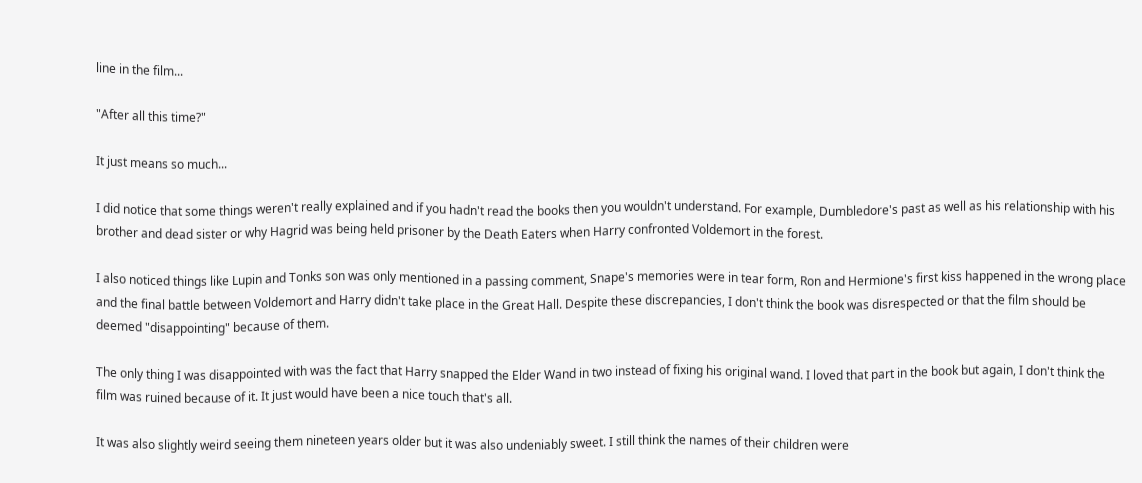line in the film...

"After all this time?"

It just means so much...

I did notice that some things weren't really explained and if you hadn't read the books then you wouldn't understand. For example, Dumbledore's past as well as his relationship with his brother and dead sister or why Hagrid was being held prisoner by the Death Eaters when Harry confronted Voldemort in the forest.

I also noticed things like Lupin and Tonks son was only mentioned in a passing comment, Snape's memories were in tear form, Ron and Hermione's first kiss happened in the wrong place and the final battle between Voldemort and Harry didn't take place in the Great Hall. Despite these discrepancies, I don't think the book was disrespected or that the film should be deemed "disappointing" because of them.

The only thing I was disappointed with was the fact that Harry snapped the Elder Wand in two instead of fixing his original wand. I loved that part in the book but again, I don't think the film was ruined because of it. It just would have been a nice touch that's all.

It was also slightly weird seeing them nineteen years older but it was also undeniably sweet. I still think the names of their children were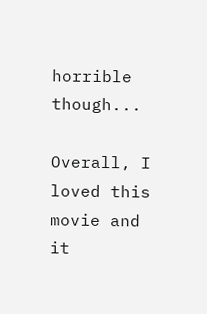horrible though...

Overall, I loved this movie and it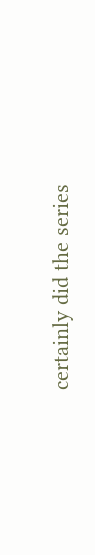certainly did the series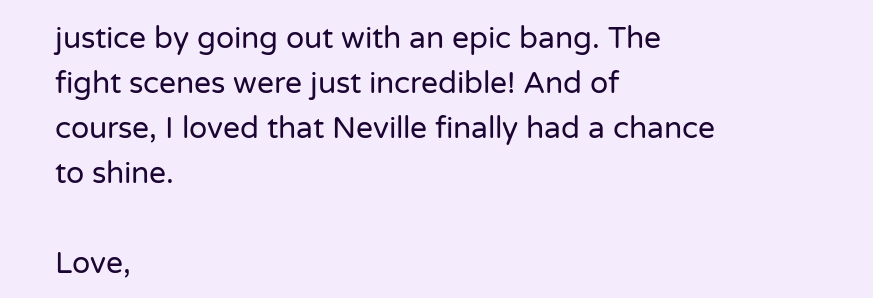justice by going out with an epic bang. The fight scenes were just incredible! And of course, I loved that Neville finally had a chance to shine.

Love,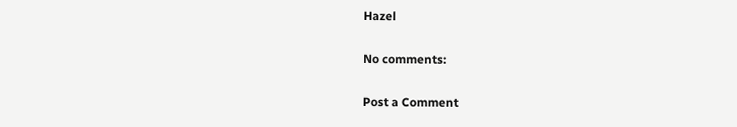Hazel

No comments:

Post a Comment